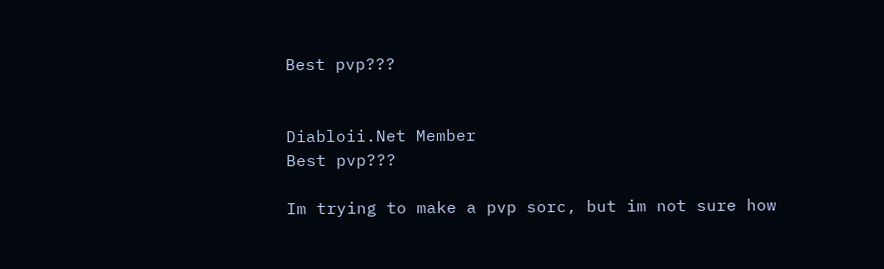Best pvp???


Diabloii.Net Member
Best pvp???

Im trying to make a pvp sorc, but im not sure how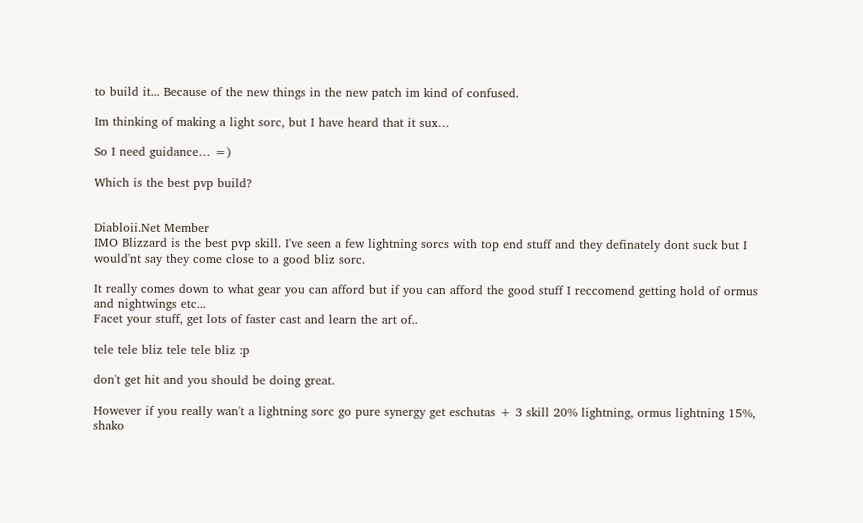to build it... Because of the new things in the new patch im kind of confused.

Im thinking of making a light sorc, but I have heard that it sux…

So I need guidance… =)

Which is the best pvp build?


Diabloii.Net Member
IMO Blizzard is the best pvp skill. I've seen a few lightning sorcs with top end stuff and they definately dont suck but I would'nt say they come close to a good bliz sorc.

It really comes down to what gear you can afford but if you can afford the good stuff I reccomend getting hold of ormus and nightwings etc...
Facet your stuff, get lots of faster cast and learn the art of..

tele tele bliz tele tele bliz :p

don't get hit and you should be doing great.

However if you really wan't a lightning sorc go pure synergy get eschutas + 3 skill 20% lightning, ormus lightning 15%, shako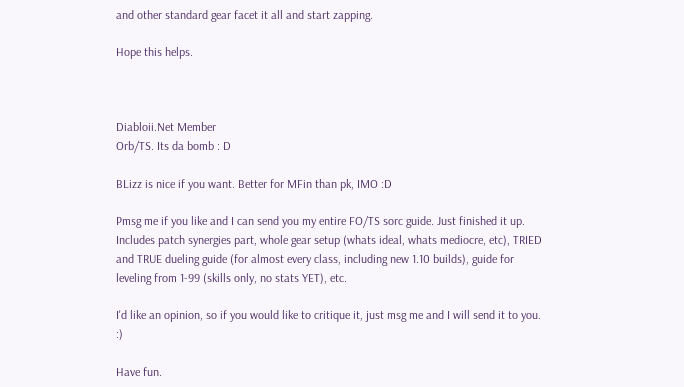and other standard gear facet it all and start zapping.

Hope this helps.



Diabloii.Net Member
Orb/TS. Its da bomb : D

BLizz is nice if you want. Better for MFin than pk, IMO :D

Pmsg me if you like and I can send you my entire FO/TS sorc guide. Just finished it up. Includes patch synergies part, whole gear setup (whats ideal, whats mediocre, etc), TRIED and TRUE dueling guide (for almost every class, including new 1.10 builds), guide for leveling from 1-99 (skills only, no stats YET), etc.

I'd like an opinion, so if you would like to critique it, just msg me and I will send it to you. :)

Have fun.